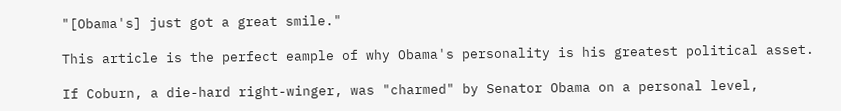"[Obama's] just got a great smile."

This article is the perfect eample of why Obama's personality is his greatest political asset.

If Coburn, a die-hard right-winger, was "charmed" by Senator Obama on a personal level,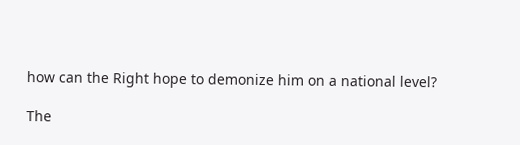how can the Right hope to demonize him on a national level?

The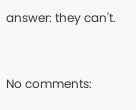answer: they can't.


No comments: